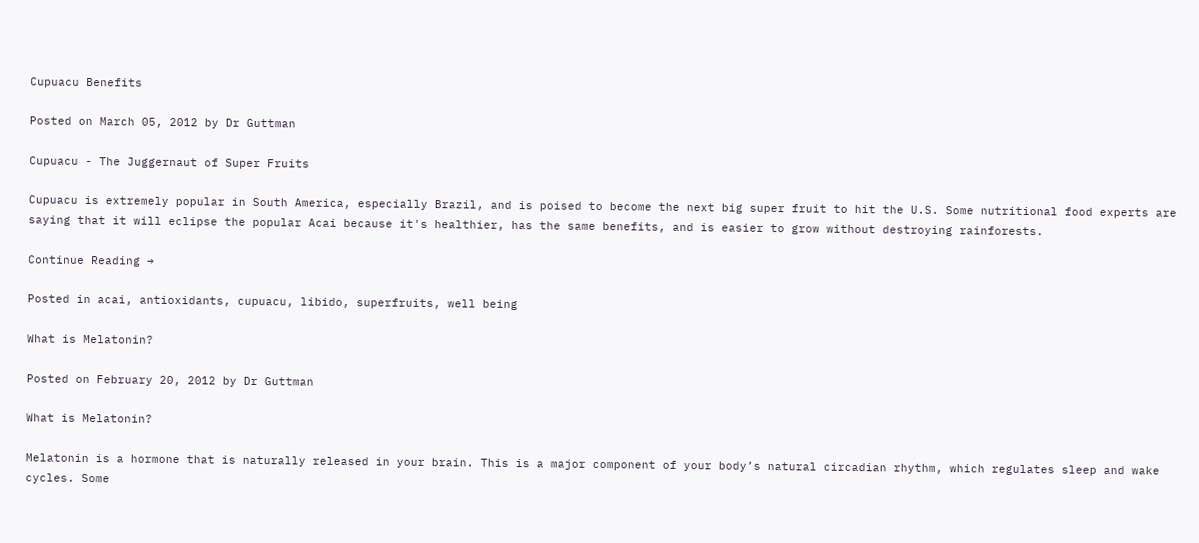Cupuacu Benefits

Posted on March 05, 2012 by Dr Guttman

Cupuacu - The Juggernaut of Super Fruits

Cupuacu is extremely popular in South America, especially Brazil, and is poised to become the next big super fruit to hit the U.S. Some nutritional food experts are saying that it will eclipse the popular Acai because it's healthier, has the same benefits, and is easier to grow without destroying rainforests.

Continue Reading →

Posted in acai, antioxidants, cupuacu, libido, superfruits, well being

What is Melatonin?

Posted on February 20, 2012 by Dr Guttman

What is Melatonin?

Melatonin is a hormone that is naturally released in your brain. This is a major component of your body’s natural circadian rhythm, which regulates sleep and wake cycles. Some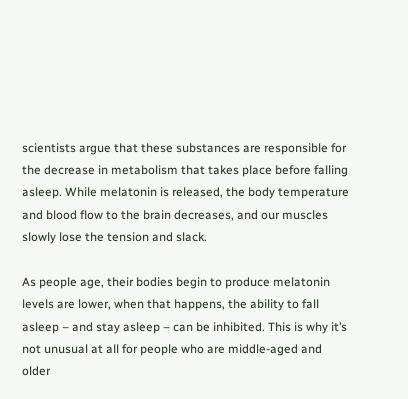scientists argue that these substances are responsible for the decrease in metabolism that takes place before falling asleep. While melatonin is released, the body temperature and blood flow to the brain decreases, and our muscles slowly lose the tension and slack.

As people age, their bodies begin to produce melatonin levels are lower, when that happens, the ability to fall asleep – and stay asleep – can be inhibited. This is why it’s not unusual at all for people who are middle-aged and older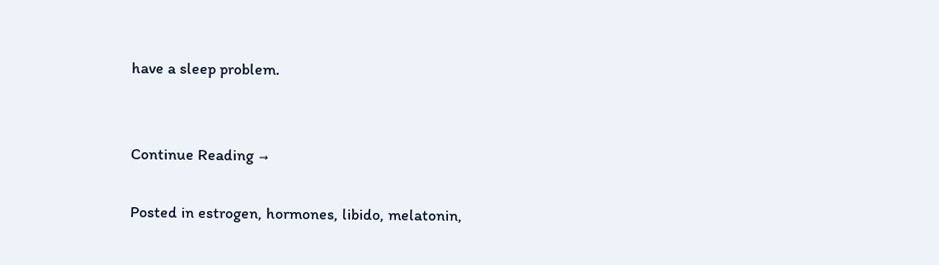have a sleep problem.


Continue Reading →

Posted in estrogen, hormones, libido, melatonin,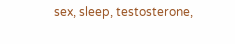sex, sleep, testosterone,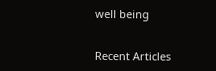well being


Recent Articles